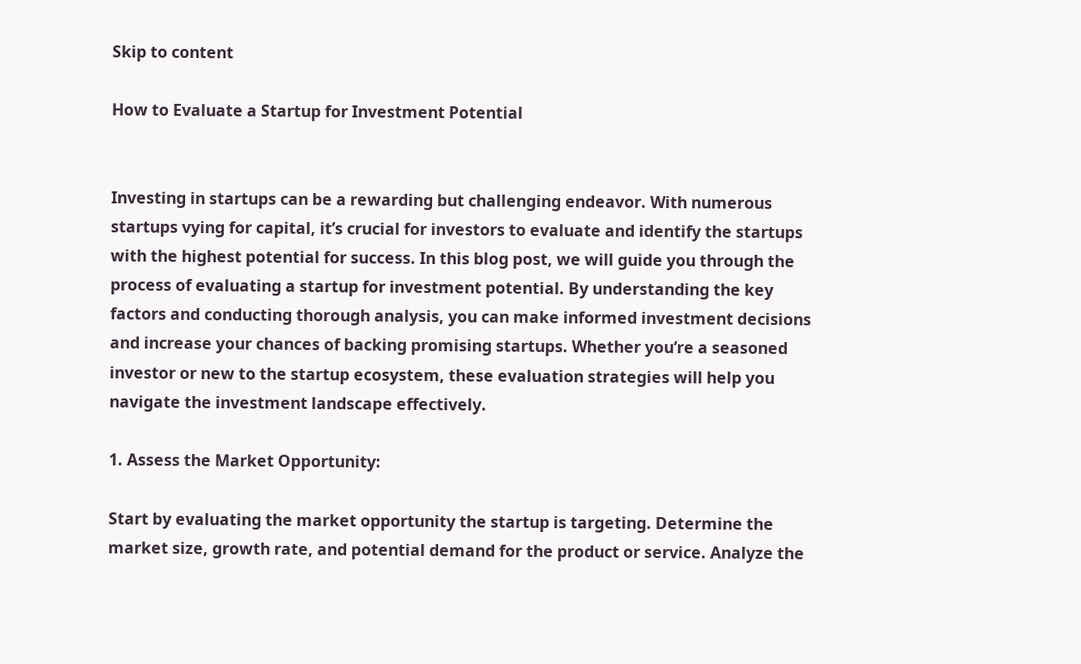Skip to content

How to Evaluate a Startup for Investment Potential


Investing in startups can be a rewarding but challenging endeavor. With numerous startups vying for capital, it’s crucial for investors to evaluate and identify the startups with the highest potential for success. In this blog post, we will guide you through the process of evaluating a startup for investment potential. By understanding the key factors and conducting thorough analysis, you can make informed investment decisions and increase your chances of backing promising startups. Whether you’re a seasoned investor or new to the startup ecosystem, these evaluation strategies will help you navigate the investment landscape effectively.

1. Assess the Market Opportunity:

Start by evaluating the market opportunity the startup is targeting. Determine the market size, growth rate, and potential demand for the product or service. Analyze the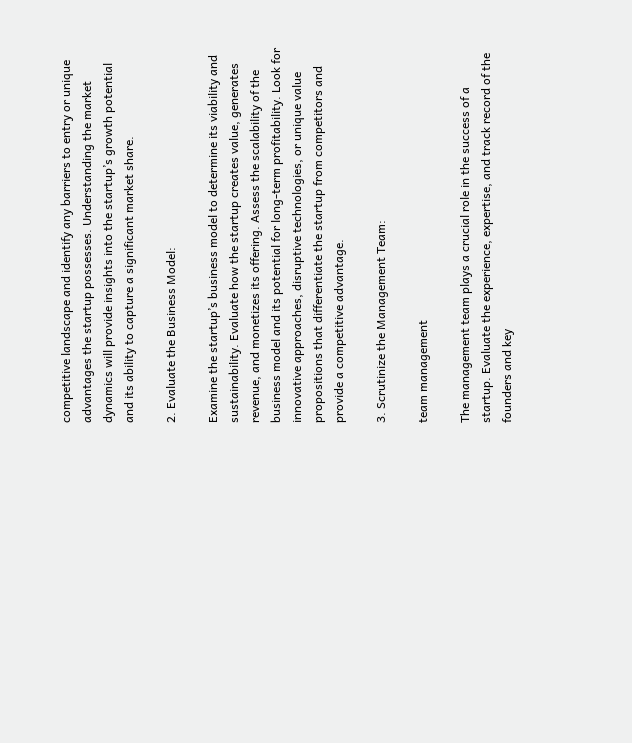competitive landscape and identify any barriers to entry or unique advantages the startup possesses. Understanding the market dynamics will provide insights into the startup’s growth potential and its ability to capture a significant market share.

2. Evaluate the Business Model:

Examine the startup’s business model to determine its viability and sustainability. Evaluate how the startup creates value, generates revenue, and monetizes its offering. Assess the scalability of the business model and its potential for long-term profitability. Look for innovative approaches, disruptive technologies, or unique value propositions that differentiate the startup from competitors and provide a competitive advantage.

3. Scrutinize the Management Team:

team management

The management team plays a crucial role in the success of a startup. Evaluate the experience, expertise, and track record of the founders and key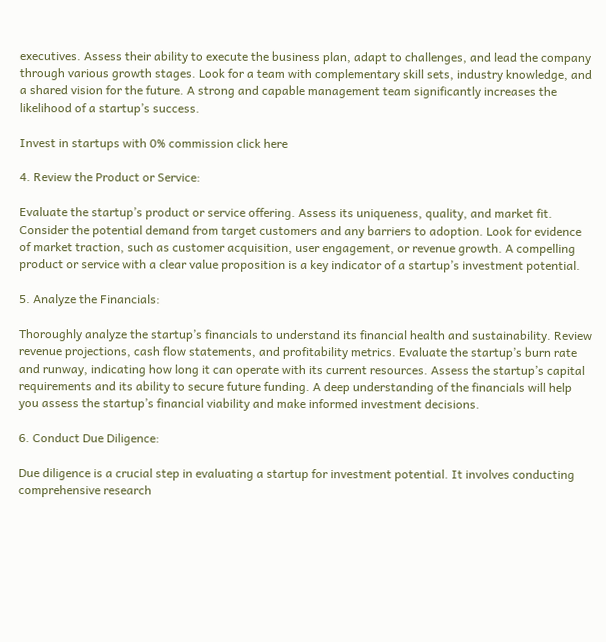executives. Assess their ability to execute the business plan, adapt to challenges, and lead the company through various growth stages. Look for a team with complementary skill sets, industry knowledge, and a shared vision for the future. A strong and capable management team significantly increases the likelihood of a startup’s success.

Invest in startups with 0% commission click here

4. Review the Product or Service:

Evaluate the startup’s product or service offering. Assess its uniqueness, quality, and market fit. Consider the potential demand from target customers and any barriers to adoption. Look for evidence of market traction, such as customer acquisition, user engagement, or revenue growth. A compelling product or service with a clear value proposition is a key indicator of a startup’s investment potential.

5. Analyze the Financials:

Thoroughly analyze the startup’s financials to understand its financial health and sustainability. Review revenue projections, cash flow statements, and profitability metrics. Evaluate the startup’s burn rate and runway, indicating how long it can operate with its current resources. Assess the startup’s capital requirements and its ability to secure future funding. A deep understanding of the financials will help you assess the startup’s financial viability and make informed investment decisions.

6. Conduct Due Diligence:

Due diligence is a crucial step in evaluating a startup for investment potential. It involves conducting comprehensive research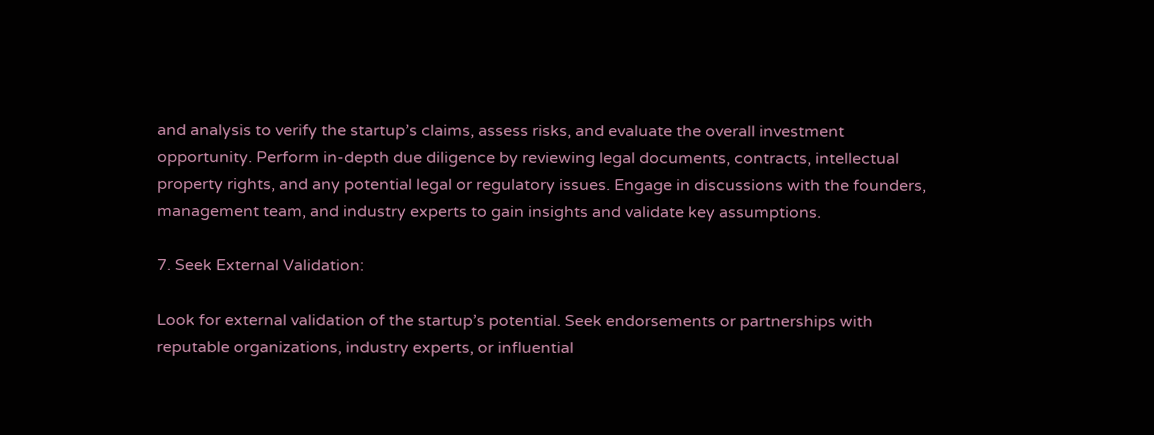and analysis to verify the startup’s claims, assess risks, and evaluate the overall investment opportunity. Perform in-depth due diligence by reviewing legal documents, contracts, intellectual property rights, and any potential legal or regulatory issues. Engage in discussions with the founders, management team, and industry experts to gain insights and validate key assumptions.

7. Seek External Validation:

Look for external validation of the startup’s potential. Seek endorsements or partnerships with reputable organizations, industry experts, or influential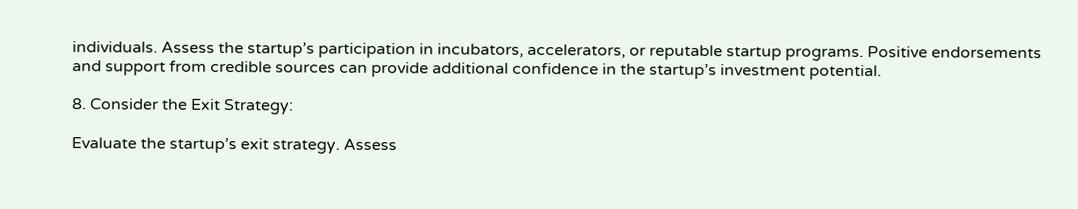individuals. Assess the startup’s participation in incubators, accelerators, or reputable startup programs. Positive endorsements and support from credible sources can provide additional confidence in the startup’s investment potential.

8. Consider the Exit Strategy:

Evaluate the startup’s exit strategy. Assess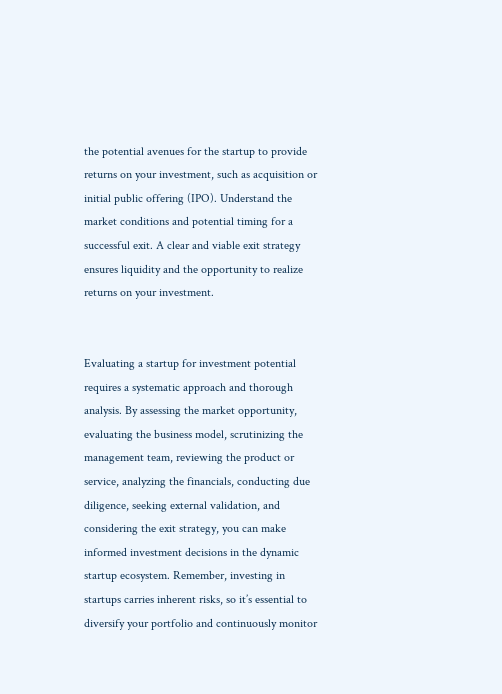the potential avenues for the startup to provide returns on your investment, such as acquisition or initial public offering (IPO). Understand the market conditions and potential timing for a successful exit. A clear and viable exit strategy ensures liquidity and the opportunity to realize returns on your investment.


Evaluating a startup for investment potential requires a systematic approach and thorough analysis. By assessing the market opportunity, evaluating the business model, scrutinizing the management team, reviewing the product or service, analyzing the financials, conducting due diligence, seeking external validation, and considering the exit strategy, you can make informed investment decisions in the dynamic startup ecosystem. Remember, investing in startups carries inherent risks, so it’s essential to diversify your portfolio and continuously monitor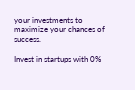your investments to maximize your chances of success.

Invest in startups with 0%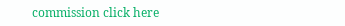commission click here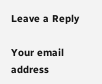Leave a Reply

Your email address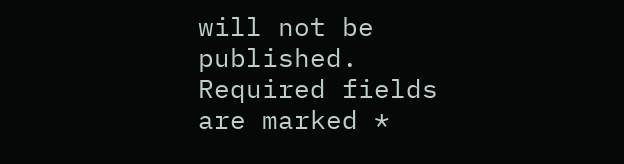will not be published. Required fields are marked *